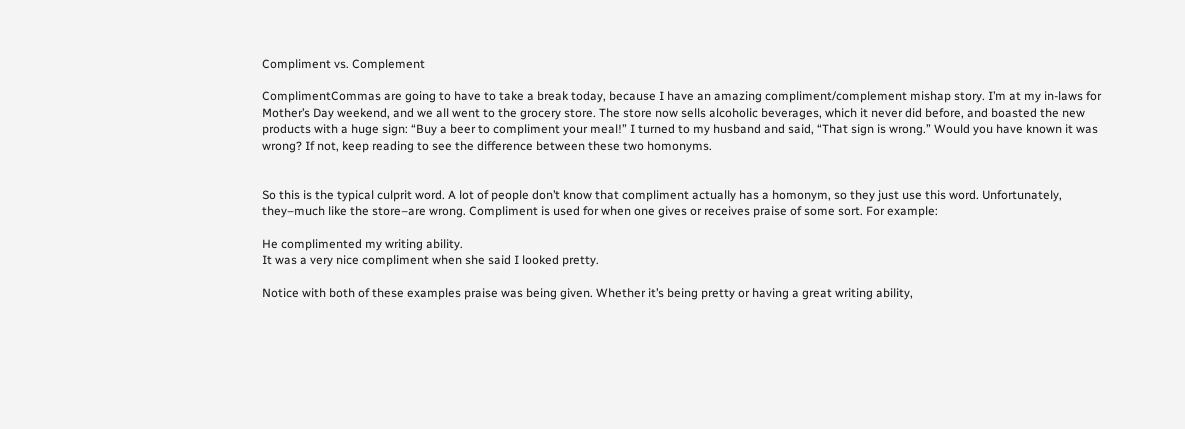Compliment vs. Complement

ComplimentCommas are going to have to take a break today, because I have an amazing compliment/complement mishap story. I’m at my in-laws for Mother’s Day weekend, and we all went to the grocery store. The store now sells alcoholic beverages, which it never did before, and boasted the new products with a huge sign: “Buy a beer to compliment your meal!” I turned to my husband and said, “That sign is wrong.” Would you have known it was wrong? If not, keep reading to see the difference between these two homonyms.


So this is the typical culprit word. A lot of people don’t know that compliment actually has a homonym, so they just use this word. Unfortunately, they–much like the store–are wrong. Compliment is used for when one gives or receives praise of some sort. For example:

He complimented my writing ability.
It was a very nice compliment when she said I looked pretty.

Notice with both of these examples praise was being given. Whether it’s being pretty or having a great writing ability,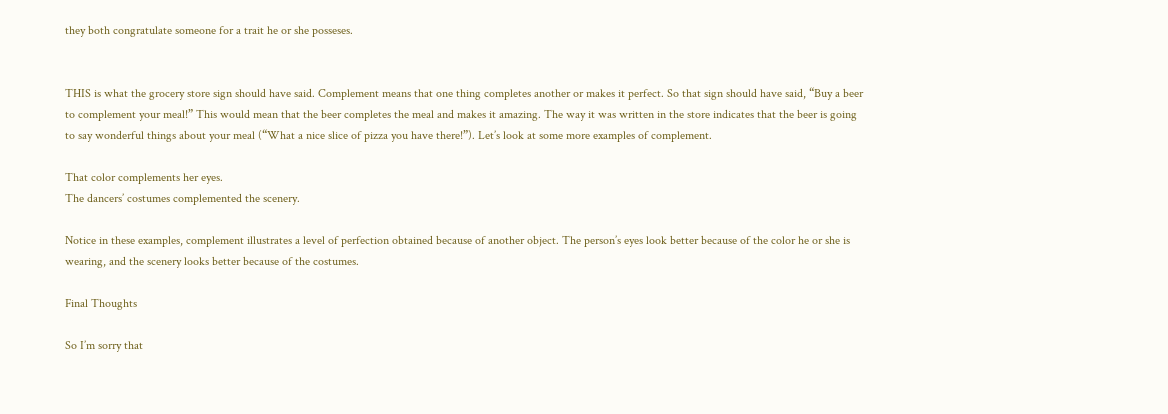they both congratulate someone for a trait he or she posseses.


THIS is what the grocery store sign should have said. Complement means that one thing completes another or makes it perfect. So that sign should have said, “Buy a beer to complement your meal!” This would mean that the beer completes the meal and makes it amazing. The way it was written in the store indicates that the beer is going to say wonderful things about your meal (“What a nice slice of pizza you have there!”). Let’s look at some more examples of complement.

That color complements her eyes.
The dancers’ costumes complemented the scenery.

Notice in these examples, complement illustrates a level of perfection obtained because of another object. The person’s eyes look better because of the color he or she is wearing, and the scenery looks better because of the costumes.

Final Thoughts

So I’m sorry that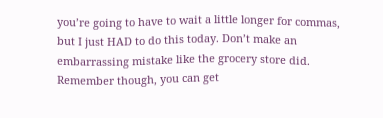you’re going to have to wait a little longer for commas, but I just HAD to do this today. Don’t make an embarrassing mistake like the grocery store did. Remember though, you can get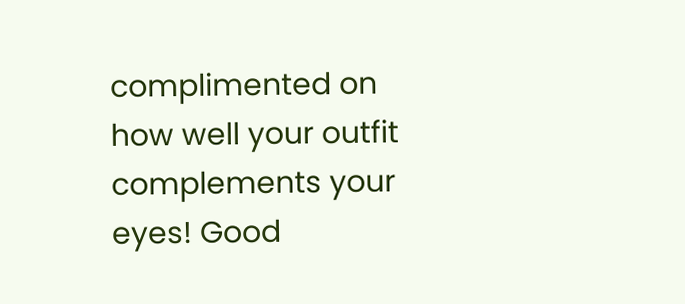complimented on how well your outfit complements your eyes! Good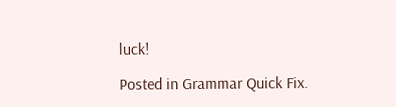luck!

Posted in Grammar Quick Fix.